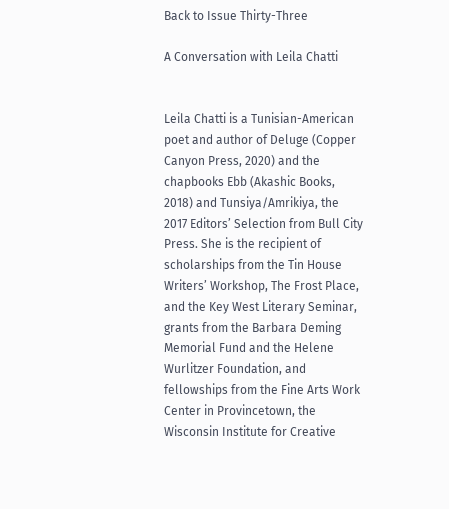Back to Issue Thirty-Three

A Conversation with Leila Chatti


Leila Chatti is a Tunisian-American poet and author of Deluge (Copper Canyon Press, 2020) and the chapbooks Ebb (Akashic Books, 2018) and Tunsiya/Amrikiya, the 2017 Editors’ Selection from Bull City Press. She is the recipient of scholarships from the Tin House Writers’ Workshop, The Frost Place, and the Key West Literary Seminar, grants from the Barbara Deming Memorial Fund and the Helene Wurlitzer Foundation, and fellowships from the Fine Arts Work Center in Provincetown, the Wisconsin Institute for Creative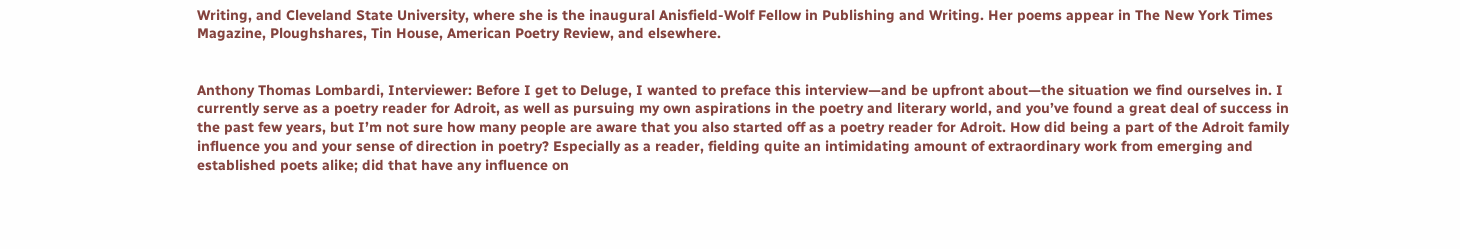Writing, and Cleveland State University, where she is the inaugural Anisfield-Wolf Fellow in Publishing and Writing. Her poems appear in The New York Times Magazine, Ploughshares, Tin House, American Poetry Review, and elsewhere.


Anthony Thomas Lombardi, Interviewer: Before I get to Deluge, I wanted to preface this interview—and be upfront about—the situation we find ourselves in. I currently serve as a poetry reader for Adroit, as well as pursuing my own aspirations in the poetry and literary world, and you’ve found a great deal of success in the past few years, but I’m not sure how many people are aware that you also started off as a poetry reader for Adroit. How did being a part of the Adroit family influence you and your sense of direction in poetry? Especially as a reader, fielding quite an intimidating amount of extraordinary work from emerging and established poets alike; did that have any influence on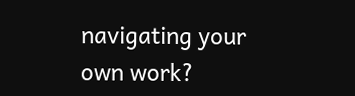navigating your own work?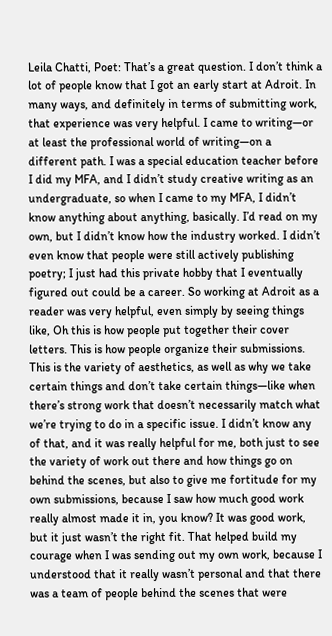Leila Chatti, Poet: That’s a great question. I don’t think a lot of people know that I got an early start at Adroit. In many ways, and definitely in terms of submitting work, that experience was very helpful. I came to writing—or at least the professional world of writing—on a different path. I was a special education teacher before I did my MFA, and I didn’t study creative writing as an undergraduate, so when I came to my MFA, I didn’t know anything about anything, basically. I’d read on my own, but I didn’t know how the industry worked. I didn’t even know that people were still actively publishing poetry; I just had this private hobby that I eventually figured out could be a career. So working at Adroit as a reader was very helpful, even simply by seeing things like, Oh this is how people put together their cover letters. This is how people organize their submissions. This is the variety of aesthetics, as well as why we take certain things and don’t take certain things—like when there’s strong work that doesn’t necessarily match what we’re trying to do in a specific issue. I didn’t know any of that, and it was really helpful for me, both just to see the variety of work out there and how things go on behind the scenes, but also to give me fortitude for my own submissions, because I saw how much good work really almost made it in, you know? It was good work, but it just wasn’t the right fit. That helped build my courage when I was sending out my own work, because I understood that it really wasn’t personal and that there was a team of people behind the scenes that were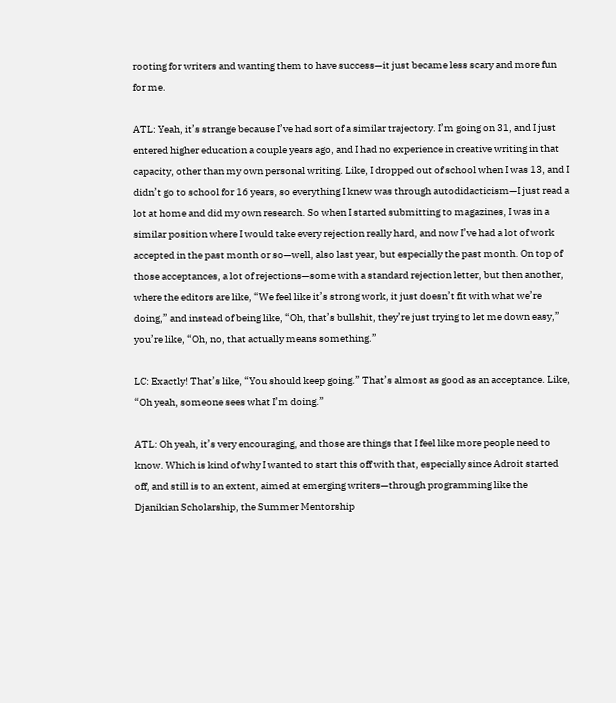rooting for writers and wanting them to have success—it just became less scary and more fun for me.

ATL: Yeah, it’s strange because I’ve had sort of a similar trajectory. I’m going on 31, and I just entered higher education a couple years ago, and I had no experience in creative writing in that capacity, other than my own personal writing. Like, I dropped out of school when I was 13, and I didn’t go to school for 16 years, so everything I knew was through autodidacticism—I just read a lot at home and did my own research. So when I started submitting to magazines, I was in a similar position where I would take every rejection really hard, and now I’ve had a lot of work accepted in the past month or so—well, also last year, but especially the past month. On top of those acceptances, a lot of rejections—some with a standard rejection letter, but then another, where the editors are like, “We feel like it’s strong work, it just doesn’t fit with what we’re doing,” and instead of being like, “Oh, that’s bullshit, they’re just trying to let me down easy,” you’re like, “Oh, no, that actually means something.”

LC: Exactly! That’s like, “You should keep going.” That’s almost as good as an acceptance. Like, “Oh yeah, someone sees what I’m doing.”

ATL: Oh yeah, it’s very encouraging, and those are things that I feel like more people need to know. Which is kind of why I wanted to start this off with that, especially since Adroit started off, and still is to an extent, aimed at emerging writers—through programming like the Djanikian Scholarship, the Summer Mentorship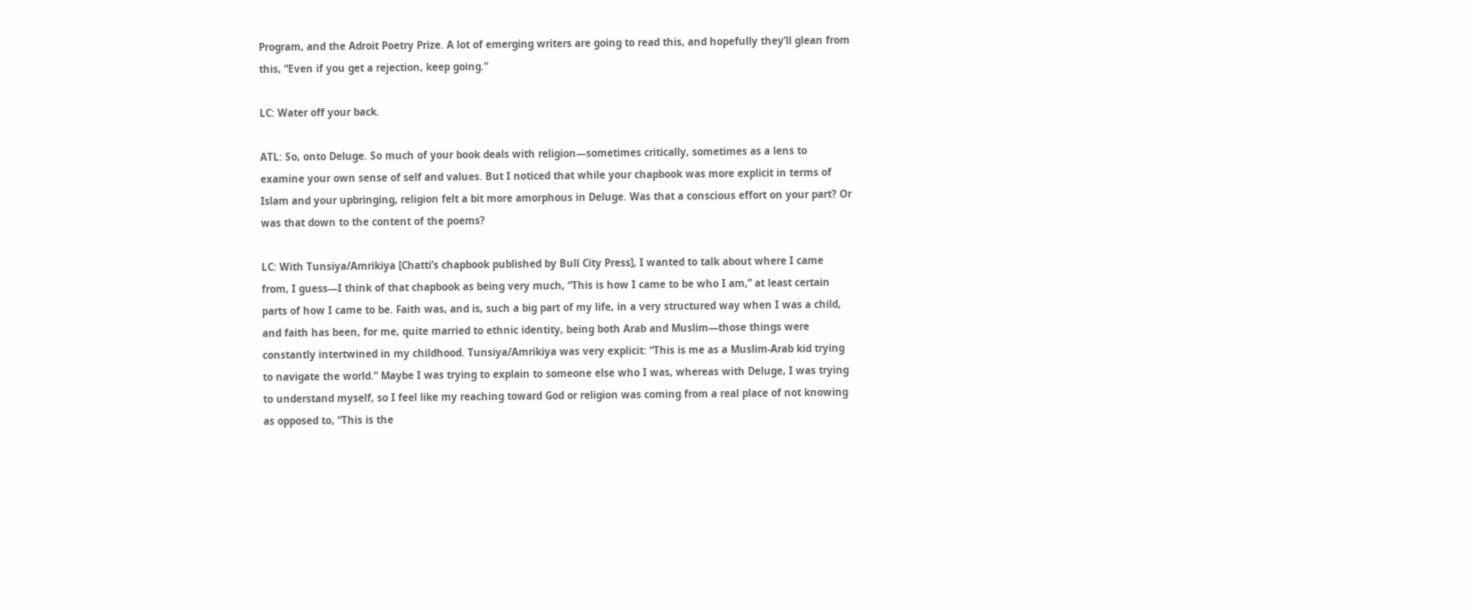Program, and the Adroit Poetry Prize. A lot of emerging writers are going to read this, and hopefully they’ll glean from this, “Even if you get a rejection, keep going.”

LC: Water off your back.

ATL: So, onto Deluge. So much of your book deals with religion—sometimes critically, sometimes as a lens to examine your own sense of self and values. But I noticed that while your chapbook was more explicit in terms of Islam and your upbringing, religion felt a bit more amorphous in Deluge. Was that a conscious effort on your part? Or was that down to the content of the poems?

LC: With Tunsiya/Amrikiya [Chatti’s chapbook published by Bull City Press], I wanted to talk about where I came from, I guess—I think of that chapbook as being very much, “This is how I came to be who I am,” at least certain parts of how I came to be. Faith was, and is, such a big part of my life, in a very structured way when I was a child, and faith has been, for me, quite married to ethnic identity, being both Arab and Muslim—those things were constantly intertwined in my childhood. Tunsiya/Amrikiya was very explicit: “This is me as a Muslim-Arab kid trying to navigate the world.” Maybe I was trying to explain to someone else who I was, whereas with Deluge, I was trying to understand myself, so I feel like my reaching toward God or religion was coming from a real place of not knowing as opposed to, “This is the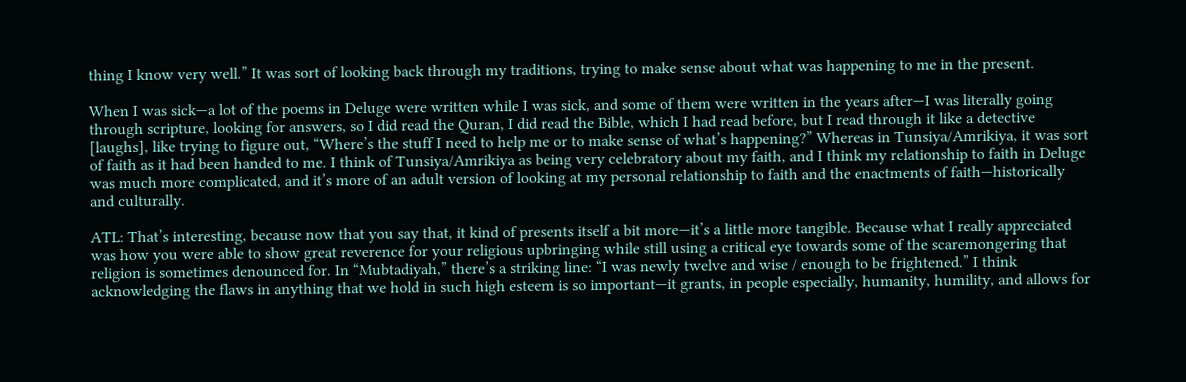thing I know very well.” It was sort of looking back through my traditions, trying to make sense about what was happening to me in the present.

When I was sick—a lot of the poems in Deluge were written while I was sick, and some of them were written in the years after—I was literally going through scripture, looking for answers, so I did read the Quran, I did read the Bible, which I had read before, but I read through it like a detective [laughs], like trying to figure out, “Where’s the stuff I need to help me or to make sense of what’s happening?” Whereas in Tunsiya/Amrikiya, it was sort of faith as it had been handed to me. I think of Tunsiya/Amrikiya as being very celebratory about my faith, and I think my relationship to faith in Deluge was much more complicated, and it’s more of an adult version of looking at my personal relationship to faith and the enactments of faith—historically and culturally.

ATL: That’s interesting, because now that you say that, it kind of presents itself a bit more—it’s a little more tangible. Because what I really appreciated was how you were able to show great reverence for your religious upbringing while still using a critical eye towards some of the scaremongering that religion is sometimes denounced for. In “Mubtadiyah,” there’s a striking line: “I was newly twelve and wise / enough to be frightened.” I think acknowledging the flaws in anything that we hold in such high esteem is so important—it grants, in people especially, humanity, humility, and allows for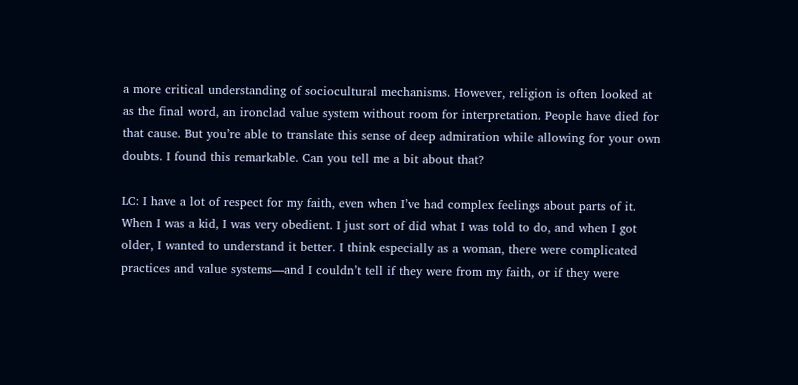a more critical understanding of sociocultural mechanisms. However, religion is often looked at as the final word, an ironclad value system without room for interpretation. People have died for that cause. But you’re able to translate this sense of deep admiration while allowing for your own doubts. I found this remarkable. Can you tell me a bit about that?

LC: I have a lot of respect for my faith, even when I’ve had complex feelings about parts of it. When I was a kid, I was very obedient. I just sort of did what I was told to do, and when I got older, I wanted to understand it better. I think especially as a woman, there were complicated practices and value systems—and I couldn’t tell if they were from my faith, or if they were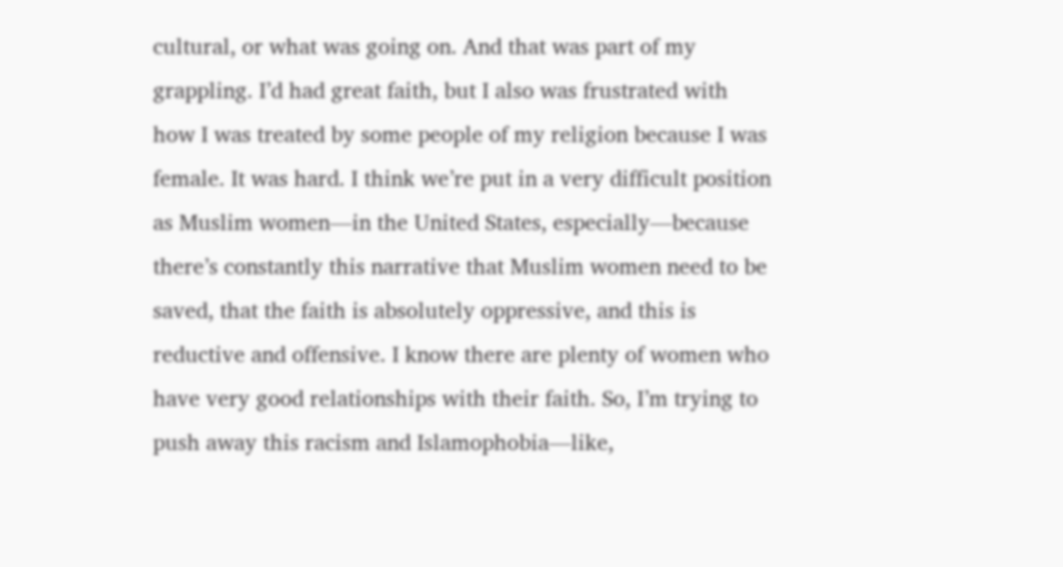cultural, or what was going on. And that was part of my grappling. I’d had great faith, but I also was frustrated with how I was treated by some people of my religion because I was female. It was hard. I think we’re put in a very difficult position as Muslim women—in the United States, especially—because there’s constantly this narrative that Muslim women need to be saved, that the faith is absolutely oppressive, and this is reductive and offensive. I know there are plenty of women who have very good relationships with their faith. So, I’m trying to push away this racism and Islamophobia—like,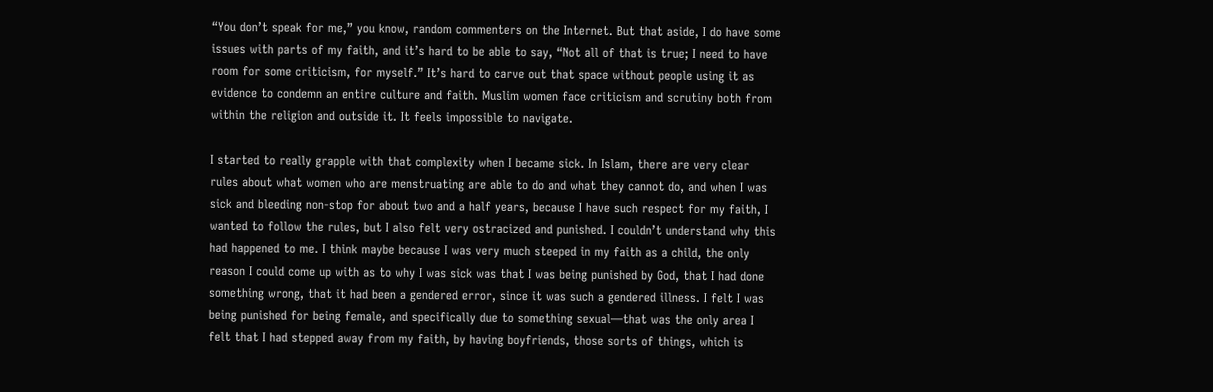“You don’t speak for me,” you know, random commenters on the Internet. But that aside, I do have some issues with parts of my faith, and it’s hard to be able to say, “Not all of that is true; I need to have room for some criticism, for myself.” It’s hard to carve out that space without people using it as evidence to condemn an entire culture and faith. Muslim women face criticism and scrutiny both from within the religion and outside it. It feels impossible to navigate.

I started to really grapple with that complexity when I became sick. In Islam, there are very clear rules about what women who are menstruating are able to do and what they cannot do, and when I was sick and bleeding non-stop for about two and a half years, because I have such respect for my faith, I wanted to follow the rules, but I also felt very ostracized and punished. I couldn’t understand why this had happened to me. I think maybe because I was very much steeped in my faith as a child, the only reason I could come up with as to why I was sick was that I was being punished by God, that I had done something wrong, that it had been a gendered error, since it was such a gendered illness. I felt I was being punished for being female, and specifically due to something sexual—that was the only area I felt that I had stepped away from my faith, by having boyfriends, those sorts of things, which is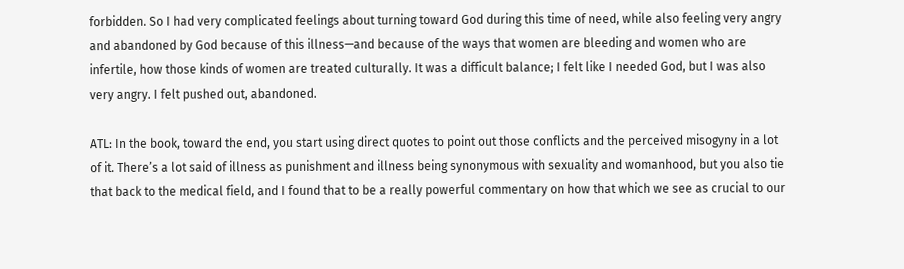forbidden. So I had very complicated feelings about turning toward God during this time of need, while also feeling very angry and abandoned by God because of this illness—and because of the ways that women are bleeding and women who are infertile, how those kinds of women are treated culturally. It was a difficult balance; I felt like I needed God, but I was also very angry. I felt pushed out, abandoned.

ATL: In the book, toward the end, you start using direct quotes to point out those conflicts and the perceived misogyny in a lot of it. There’s a lot said of illness as punishment and illness being synonymous with sexuality and womanhood, but you also tie that back to the medical field, and I found that to be a really powerful commentary on how that which we see as crucial to our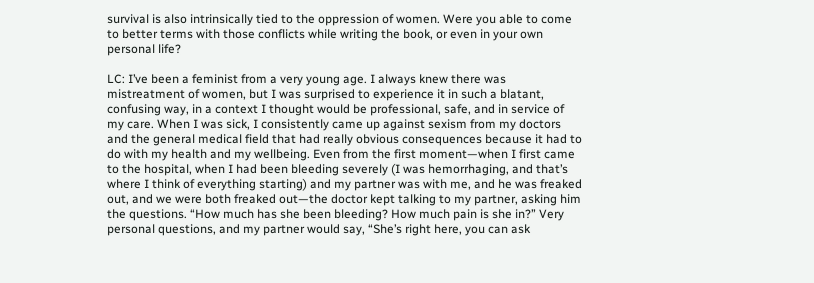survival is also intrinsically tied to the oppression of women. Were you able to come to better terms with those conflicts while writing the book, or even in your own personal life?

LC: I’ve been a feminist from a very young age. I always knew there was mistreatment of women, but I was surprised to experience it in such a blatant, confusing way, in a context I thought would be professional, safe, and in service of my care. When I was sick, I consistently came up against sexism from my doctors and the general medical field that had really obvious consequences because it had to do with my health and my wellbeing. Even from the first moment—when I first came to the hospital, when I had been bleeding severely (I was hemorrhaging, and that’s where I think of everything starting) and my partner was with me, and he was freaked out, and we were both freaked out—the doctor kept talking to my partner, asking him the questions. “How much has she been bleeding? How much pain is she in?” Very personal questions, and my partner would say, “She’s right here, you can ask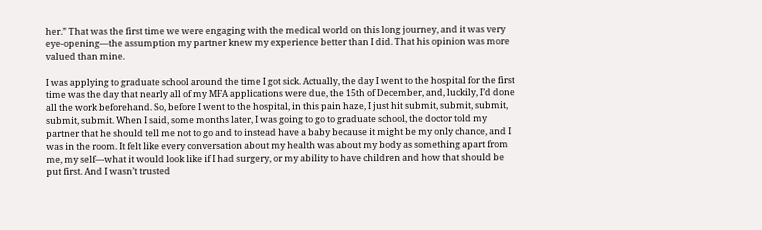her.” That was the first time we were engaging with the medical world on this long journey, and it was very eye-opening—the assumption my partner knew my experience better than I did. That his opinion was more valued than mine.

I was applying to graduate school around the time I got sick. Actually, the day I went to the hospital for the first time was the day that nearly all of my MFA applications were due, the 15th of December, and, luckily, I’d done all the work beforehand. So, before I went to the hospital, in this pain haze, I just hit submit, submit, submit, submit, submit. When I said, some months later, I was going to go to graduate school, the doctor told my partner that he should tell me not to go and to instead have a baby because it might be my only chance, and I was in the room. It felt like every conversation about my health was about my body as something apart from me, my self—what it would look like if I had surgery, or my ability to have children and how that should be put first. And I wasn’t trusted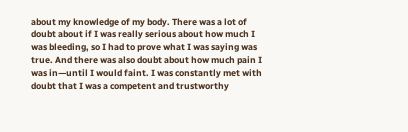about my knowledge of my body. There was a lot of doubt about if I was really serious about how much I was bleeding, so I had to prove what I was saying was true. And there was also doubt about how much pain I was in—until I would faint. I was constantly met with doubt that I was a competent and trustworthy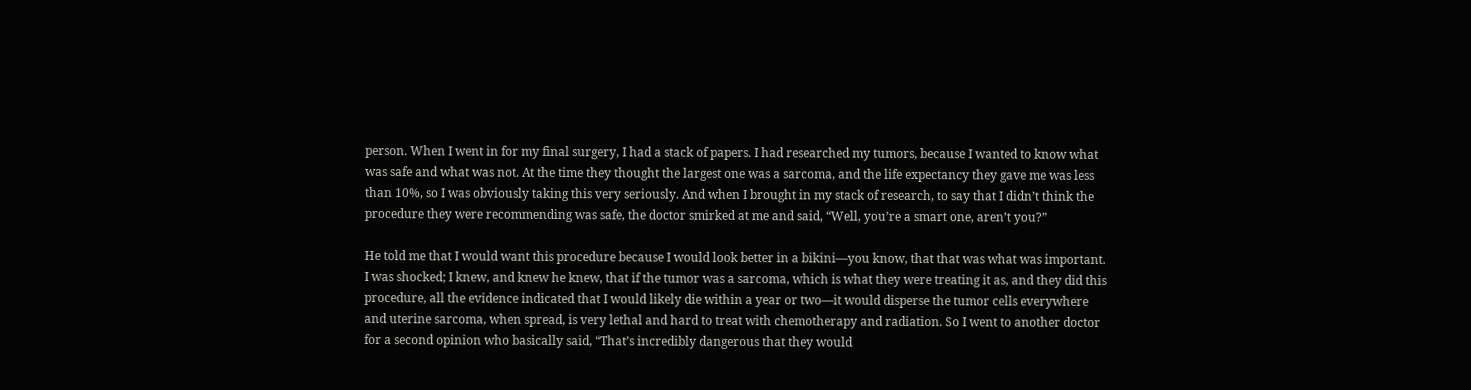person. When I went in for my final surgery, I had a stack of papers. I had researched my tumors, because I wanted to know what was safe and what was not. At the time they thought the largest one was a sarcoma, and the life expectancy they gave me was less than 10%, so I was obviously taking this very seriously. And when I brought in my stack of research, to say that I didn’t think the procedure they were recommending was safe, the doctor smirked at me and said, “Well, you’re a smart one, aren’t you?”

He told me that I would want this procedure because I would look better in a bikini—you know, that that was what was important. I was shocked; I knew, and knew he knew, that if the tumor was a sarcoma, which is what they were treating it as, and they did this procedure, all the evidence indicated that I would likely die within a year or two—it would disperse the tumor cells everywhere and uterine sarcoma, when spread, is very lethal and hard to treat with chemotherapy and radiation. So I went to another doctor for a second opinion who basically said, “That’s incredibly dangerous that they would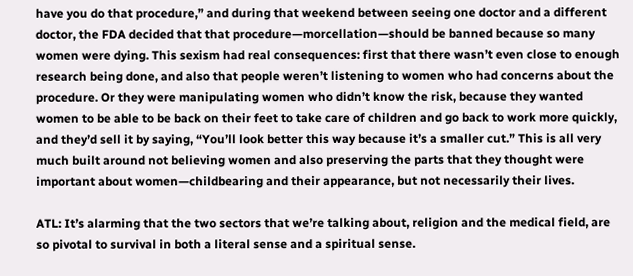have you do that procedure,” and during that weekend between seeing one doctor and a different doctor, the FDA decided that that procedure—morcellation—should be banned because so many women were dying. This sexism had real consequences: first that there wasn’t even close to enough research being done, and also that people weren’t listening to women who had concerns about the procedure. Or they were manipulating women who didn’t know the risk, because they wanted women to be able to be back on their feet to take care of children and go back to work more quickly, and they’d sell it by saying, “You’ll look better this way because it’s a smaller cut.” This is all very much built around not believing women and also preserving the parts that they thought were important about women—childbearing and their appearance, but not necessarily their lives.

ATL: It’s alarming that the two sectors that we’re talking about, religion and the medical field, are so pivotal to survival in both a literal sense and a spiritual sense.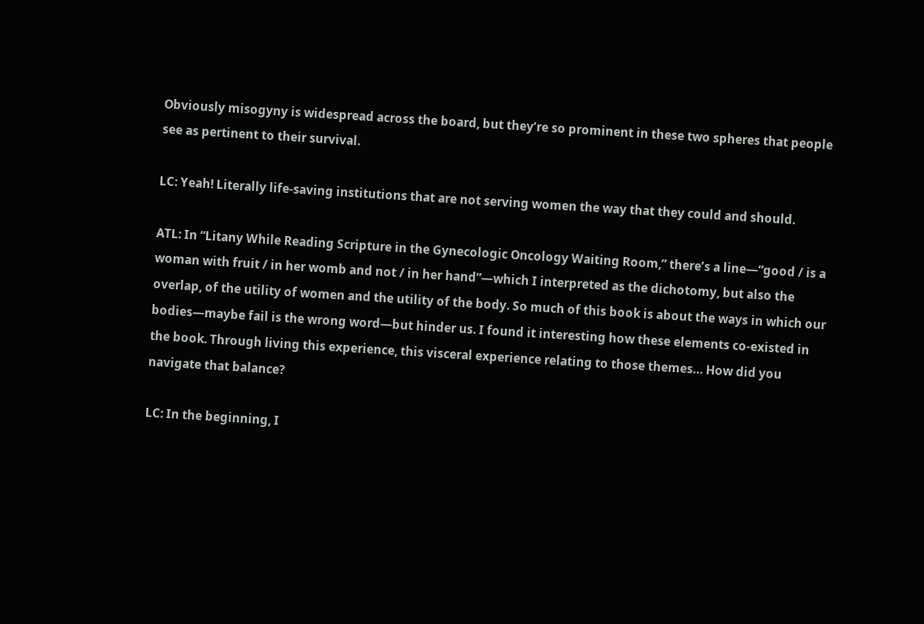Obviously misogyny is widespread across the board, but they’re so prominent in these two spheres that people see as pertinent to their survival.

LC: Yeah! Literally life-saving institutions that are not serving women the way that they could and should.

ATL: In “Litany While Reading Scripture in the Gynecologic Oncology Waiting Room,” there’s a line—“good / is a woman with fruit / in her womb and not / in her hand”—which I interpreted as the dichotomy, but also the overlap, of the utility of women and the utility of the body. So much of this book is about the ways in which our bodies—maybe fail is the wrong word—but hinder us. I found it interesting how these elements co-existed in the book. Through living this experience, this visceral experience relating to those themes… How did you navigate that balance?

LC: In the beginning, I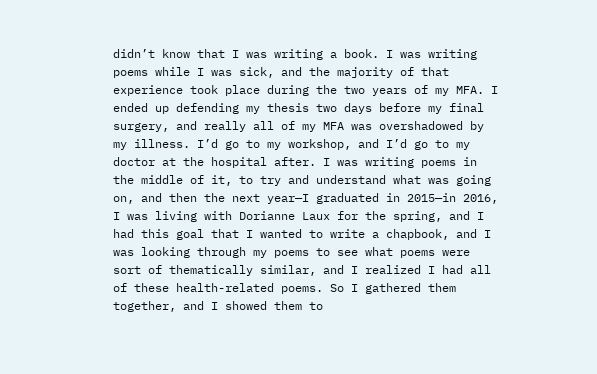didn’t know that I was writing a book. I was writing poems while I was sick, and the majority of that experience took place during the two years of my MFA. I ended up defending my thesis two days before my final surgery, and really all of my MFA was overshadowed by my illness. I’d go to my workshop, and I’d go to my doctor at the hospital after. I was writing poems in the middle of it, to try and understand what was going on, and then the next year—I graduated in 2015—in 2016, I was living with Dorianne Laux for the spring, and I had this goal that I wanted to write a chapbook, and I was looking through my poems to see what poems were sort of thematically similar, and I realized I had all of these health-related poems. So I gathered them together, and I showed them to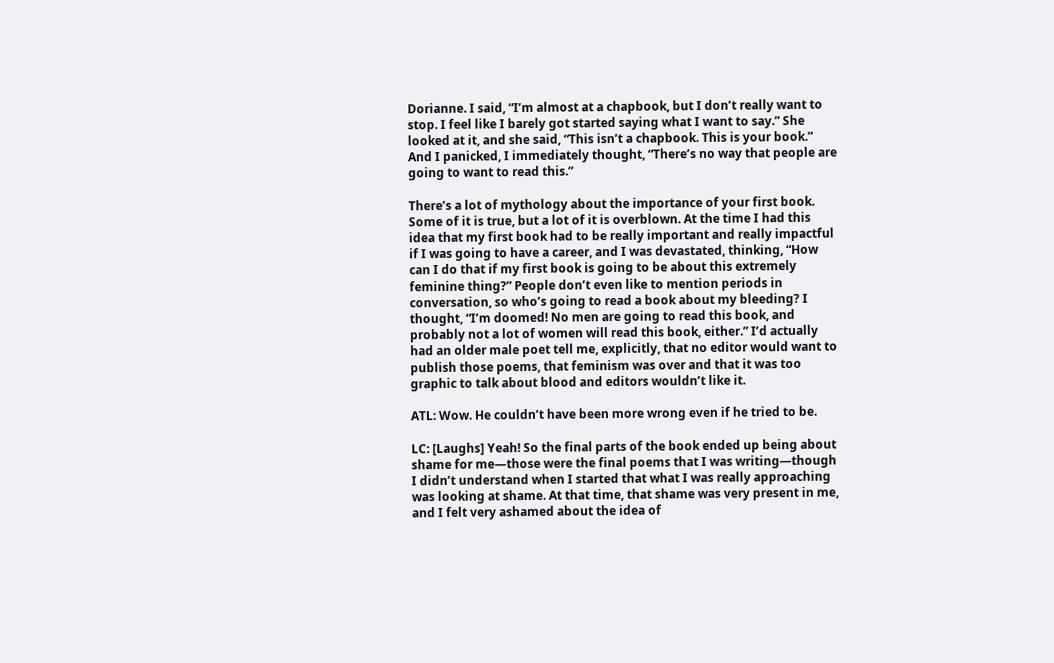Dorianne. I said, “I’m almost at a chapbook, but I don’t really want to stop. I feel like I barely got started saying what I want to say.” She looked at it, and she said, “This isn’t a chapbook. This is your book.” And I panicked, I immediately thought, “There’s no way that people are going to want to read this.”

There’s a lot of mythology about the importance of your first book. Some of it is true, but a lot of it is overblown. At the time I had this idea that my first book had to be really important and really impactful if I was going to have a career, and I was devastated, thinking, “How can I do that if my first book is going to be about this extremely feminine thing?” People don’t even like to mention periods in conversation, so who’s going to read a book about my bleeding? I thought, “I’m doomed! No men are going to read this book, and probably not a lot of women will read this book, either.” I’d actually had an older male poet tell me, explicitly, that no editor would want to publish those poems, that feminism was over and that it was too graphic to talk about blood and editors wouldn’t like it.

ATL: Wow. He couldn’t have been more wrong even if he tried to be.

LC: [Laughs] Yeah! So the final parts of the book ended up being about shame for me—those were the final poems that I was writing—though I didn’t understand when I started that what I was really approaching was looking at shame. At that time, that shame was very present in me, and I felt very ashamed about the idea of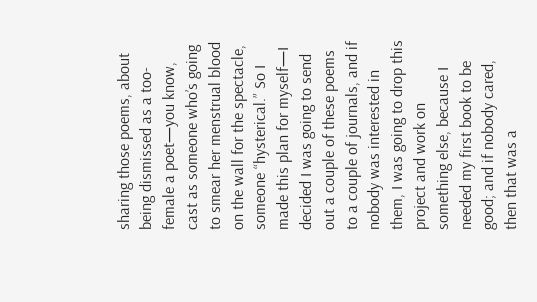sharing those poems, about being dismissed as a too-female a poet—you know, cast as someone who’s going to smear her menstrual blood on the wall for the spectacle, someone “hysterical.” So I made this plan for myself—I decided I was going to send out a couple of these poems to a couple of journals, and if nobody was interested in them, I was going to drop this project and work on something else, because I needed my first book to be good; and if nobody cared, then that was a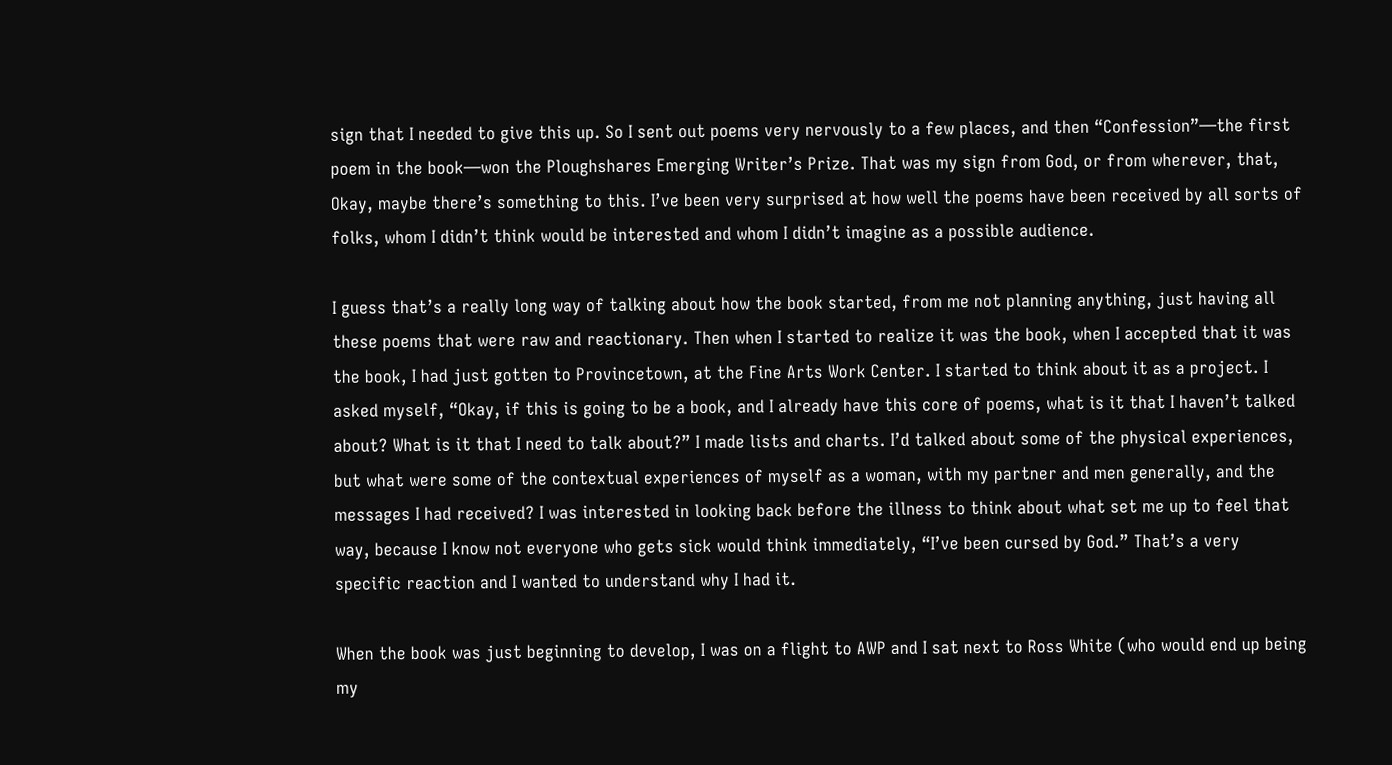sign that I needed to give this up. So I sent out poems very nervously to a few places, and then “Confession”—the first poem in the book—won the Ploughshares Emerging Writer’s Prize. That was my sign from God, or from wherever, that, Okay, maybe there’s something to this. I’ve been very surprised at how well the poems have been received by all sorts of folks, whom I didn’t think would be interested and whom I didn’t imagine as a possible audience.

I guess that’s a really long way of talking about how the book started, from me not planning anything, just having all these poems that were raw and reactionary. Then when I started to realize it was the book, when I accepted that it was the book, I had just gotten to Provincetown, at the Fine Arts Work Center. I started to think about it as a project. I asked myself, “Okay, if this is going to be a book, and I already have this core of poems, what is it that I haven’t talked about? What is it that I need to talk about?” I made lists and charts. I’d talked about some of the physical experiences, but what were some of the contextual experiences of myself as a woman, with my partner and men generally, and the messages I had received? I was interested in looking back before the illness to think about what set me up to feel that way, because I know not everyone who gets sick would think immediately, “I’ve been cursed by God.” That’s a very specific reaction and I wanted to understand why I had it.

When the book was just beginning to develop, I was on a flight to AWP and I sat next to Ross White (who would end up being my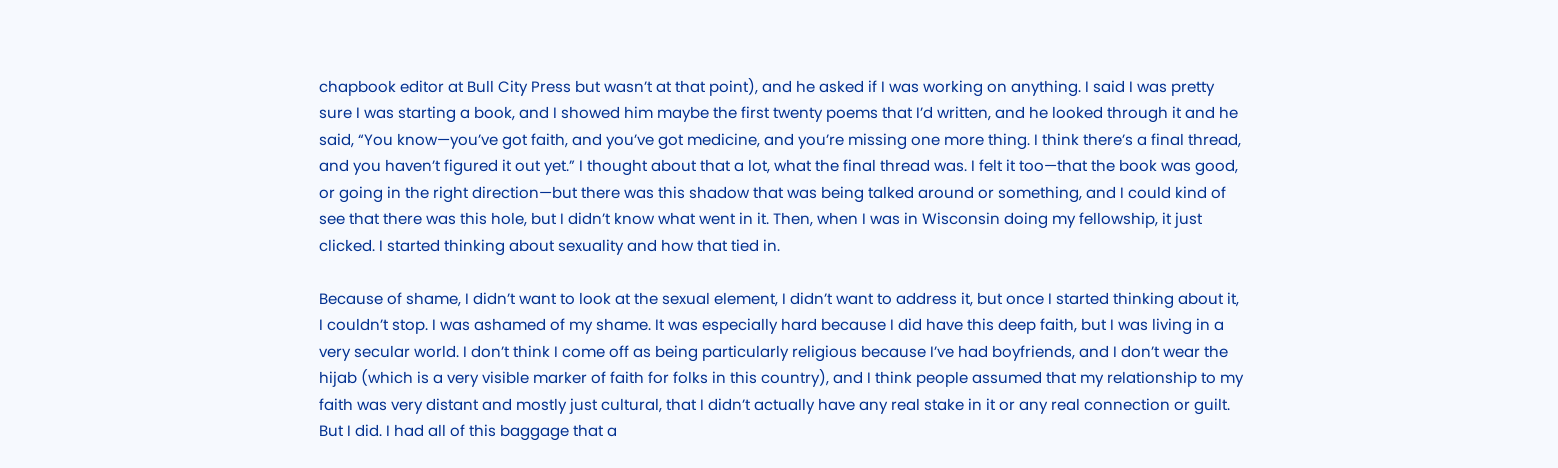chapbook editor at Bull City Press but wasn’t at that point), and he asked if I was working on anything. I said I was pretty sure I was starting a book, and I showed him maybe the first twenty poems that I’d written, and he looked through it and he said, “You know—you’ve got faith, and you’ve got medicine, and you’re missing one more thing. I think there’s a final thread, and you haven’t figured it out yet.” I thought about that a lot, what the final thread was. I felt it too—that the book was good, or going in the right direction—but there was this shadow that was being talked around or something, and I could kind of see that there was this hole, but I didn’t know what went in it. Then, when I was in Wisconsin doing my fellowship, it just clicked. I started thinking about sexuality and how that tied in.

Because of shame, I didn’t want to look at the sexual element, I didn’t want to address it, but once I started thinking about it, I couldn’t stop. I was ashamed of my shame. It was especially hard because I did have this deep faith, but I was living in a very secular world. I don’t think I come off as being particularly religious because I’ve had boyfriends, and I don’t wear the hijab (which is a very visible marker of faith for folks in this country), and I think people assumed that my relationship to my faith was very distant and mostly just cultural, that I didn’t actually have any real stake in it or any real connection or guilt. But I did. I had all of this baggage that a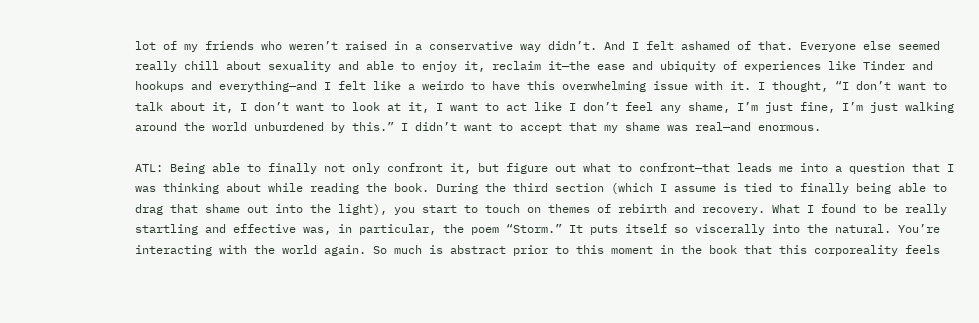lot of my friends who weren’t raised in a conservative way didn’t. And I felt ashamed of that. Everyone else seemed really chill about sexuality and able to enjoy it, reclaim it—the ease and ubiquity of experiences like Tinder and hookups and everything—and I felt like a weirdo to have this overwhelming issue with it. I thought, “I don’t want to talk about it, I don’t want to look at it, I want to act like I don’t feel any shame, I’m just fine, I’m just walking around the world unburdened by this.” I didn’t want to accept that my shame was real—and enormous.

ATL: Being able to finally not only confront it, but figure out what to confront—that leads me into a question that I was thinking about while reading the book. During the third section (which I assume is tied to finally being able to drag that shame out into the light), you start to touch on themes of rebirth and recovery. What I found to be really startling and effective was, in particular, the poem “Storm.” It puts itself so viscerally into the natural. You’re interacting with the world again. So much is abstract prior to this moment in the book that this corporeality feels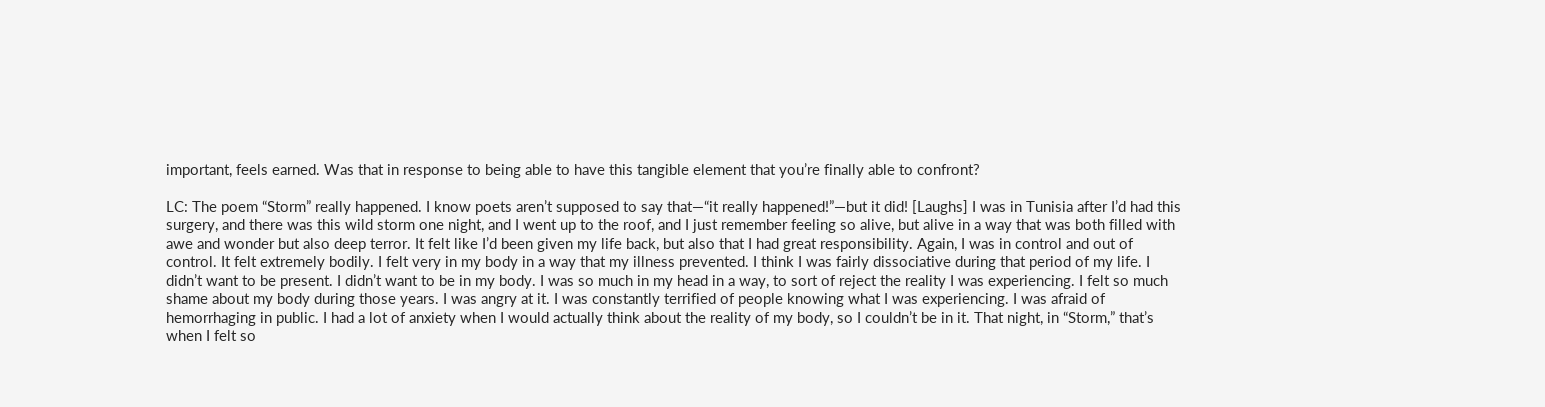important, feels earned. Was that in response to being able to have this tangible element that you’re finally able to confront?

LC: The poem “Storm” really happened. I know poets aren’t supposed to say that—“it really happened!”—but it did! [Laughs] I was in Tunisia after I’d had this surgery, and there was this wild storm one night, and I went up to the roof, and I just remember feeling so alive, but alive in a way that was both filled with awe and wonder but also deep terror. It felt like I’d been given my life back, but also that I had great responsibility. Again, I was in control and out of control. It felt extremely bodily. I felt very in my body in a way that my illness prevented. I think I was fairly dissociative during that period of my life. I didn’t want to be present. I didn’t want to be in my body. I was so much in my head in a way, to sort of reject the reality I was experiencing. I felt so much shame about my body during those years. I was angry at it. I was constantly terrified of people knowing what I was experiencing. I was afraid of hemorrhaging in public. I had a lot of anxiety when I would actually think about the reality of my body, so I couldn’t be in it. That night, in “Storm,” that’s when I felt so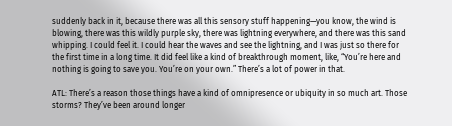suddenly back in it, because there was all this sensory stuff happening—you know, the wind is blowing, there was this wildly purple sky, there was lightning everywhere, and there was this sand whipping. I could feel it. I could hear the waves and see the lightning, and I was just so there for the first time in a long time. It did feel like a kind of breakthrough moment, like, “You’re here and nothing is going to save you. You’re on your own.” There’s a lot of power in that.

ATL: There’s a reason those things have a kind of omnipresence or ubiquity in so much art. Those storms? They’ve been around longer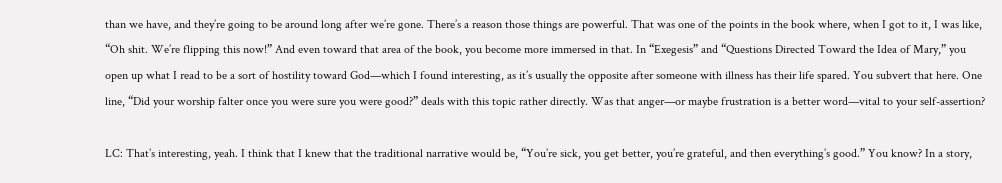than we have, and they’re going to be around long after we’re gone. There’s a reason those things are powerful. That was one of the points in the book where, when I got to it, I was like, “Oh shit. We’re flipping this now!” And even toward that area of the book, you become more immersed in that. In “Exegesis” and “Questions Directed Toward the Idea of Mary,” you open up what I read to be a sort of hostility toward God—which I found interesting, as it’s usually the opposite after someone with illness has their life spared. You subvert that here. One line, “Did your worship falter once you were sure you were good?” deals with this topic rather directly. Was that anger—or maybe frustration is a better word—vital to your self-assertion?

LC: That’s interesting, yeah. I think that I knew that the traditional narrative would be, “You’re sick, you get better, you’re grateful, and then everything’s good.” You know? In a story,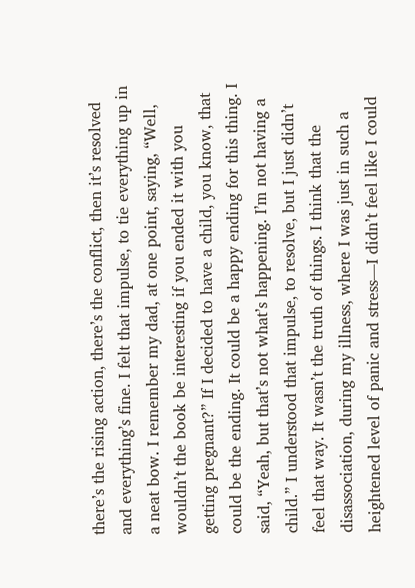there’s the rising action, there’s the conflict, then it’s resolved and everything’s fine. I felt that impulse, to tie everything up in a neat bow. I remember my dad, at one point, saying, “Well, wouldn’t the book be interesting if you ended it with you getting pregnant?” If I decided to have a child, you know, that could be the ending. It could be a happy ending for this thing. I said, “Yeah, but that’s not what’s happening. I’m not having a child.” I understood that impulse, to resolve, but I just didn’t feel that way. It wasn’t the truth of things. I think that the disassociation, during my illness, where I was just in such a heightened level of panic and stress—I didn’t feel like I could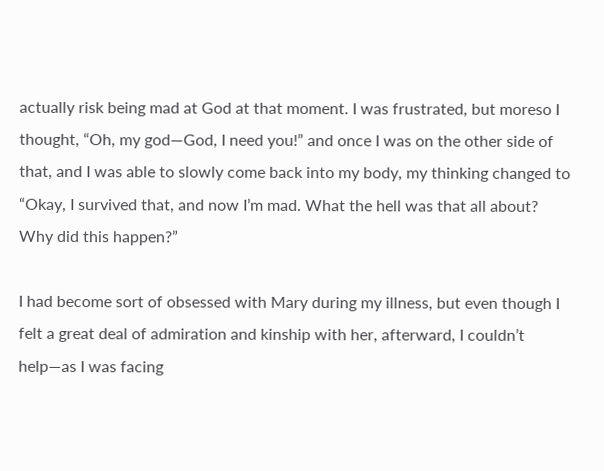actually risk being mad at God at that moment. I was frustrated, but moreso I thought, “Oh, my god—God, I need you!” and once I was on the other side of that, and I was able to slowly come back into my body, my thinking changed to “Okay, I survived that, and now I’m mad. What the hell was that all about? Why did this happen?”

I had become sort of obsessed with Mary during my illness, but even though I felt a great deal of admiration and kinship with her, afterward, I couldn’t help—as I was facing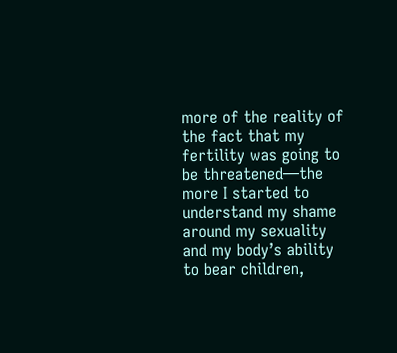more of the reality of the fact that my fertility was going to be threatened—the more I started to understand my shame around my sexuality and my body’s ability to bear children,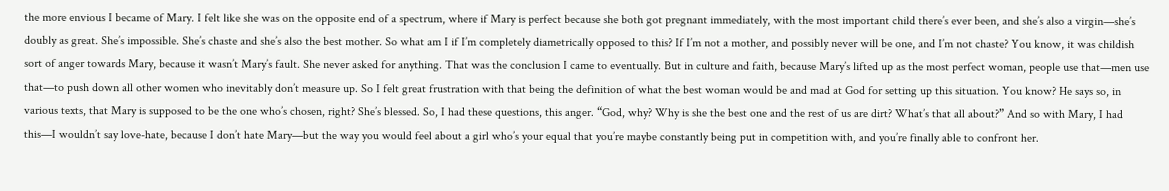the more envious I became of Mary. I felt like she was on the opposite end of a spectrum, where if Mary is perfect because she both got pregnant immediately, with the most important child there’s ever been, and she’s also a virgin—she’s doubly as great. She’s impossible. She’s chaste and she’s also the best mother. So what am I if I’m completely diametrically opposed to this? If I’m not a mother, and possibly never will be one, and I’m not chaste? You know, it was childish sort of anger towards Mary, because it wasn’t Mary’s fault. She never asked for anything. That was the conclusion I came to eventually. But in culture and faith, because Mary’s lifted up as the most perfect woman, people use that—men use that—to push down all other women who inevitably don’t measure up. So I felt great frustration with that being the definition of what the best woman would be and mad at God for setting up this situation. You know? He says so, in various texts, that Mary is supposed to be the one who’s chosen, right? She’s blessed. So, I had these questions, this anger. “God, why? Why is she the best one and the rest of us are dirt? What’s that all about?” And so with Mary, I had this—I wouldn’t say love-hate, because I don’t hate Mary—but the way you would feel about a girl who’s your equal that you’re maybe constantly being put in competition with, and you’re finally able to confront her.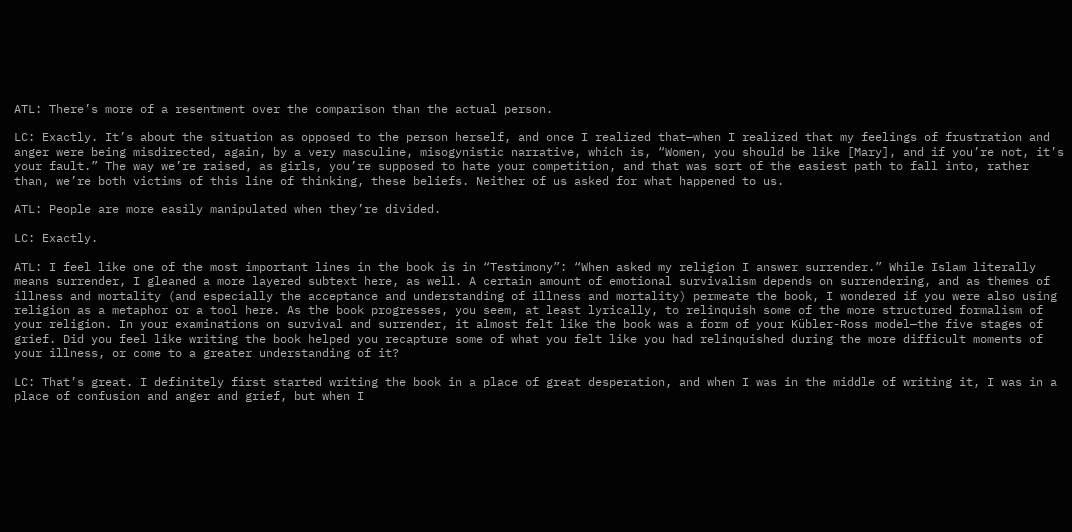ATL: There’s more of a resentment over the comparison than the actual person.

LC: Exactly. It’s about the situation as opposed to the person herself, and once I realized that—when I realized that my feelings of frustration and anger were being misdirected, again, by a very masculine, misogynistic narrative, which is, “Women, you should be like [Mary], and if you’re not, it’s your fault.” The way we’re raised, as girls, you’re supposed to hate your competition, and that was sort of the easiest path to fall into, rather than, we’re both victims of this line of thinking, these beliefs. Neither of us asked for what happened to us.

ATL: People are more easily manipulated when they’re divided.

LC: Exactly.

ATL: I feel like one of the most important lines in the book is in “Testimony”: “When asked my religion I answer surrender.” While Islam literally means surrender, I gleaned a more layered subtext here, as well. A certain amount of emotional survivalism depends on surrendering, and as themes of illness and mortality (and especially the acceptance and understanding of illness and mortality) permeate the book, I wondered if you were also using religion as a metaphor or a tool here. As the book progresses, you seem, at least lyrically, to relinquish some of the more structured formalism of your religion. In your examinations on survival and surrender, it almost felt like the book was a form of your Kübler-Ross model—the five stages of grief. Did you feel like writing the book helped you recapture some of what you felt like you had relinquished during the more difficult moments of your illness, or come to a greater understanding of it?

LC: That’s great. I definitely first started writing the book in a place of great desperation, and when I was in the middle of writing it, I was in a place of confusion and anger and grief, but when I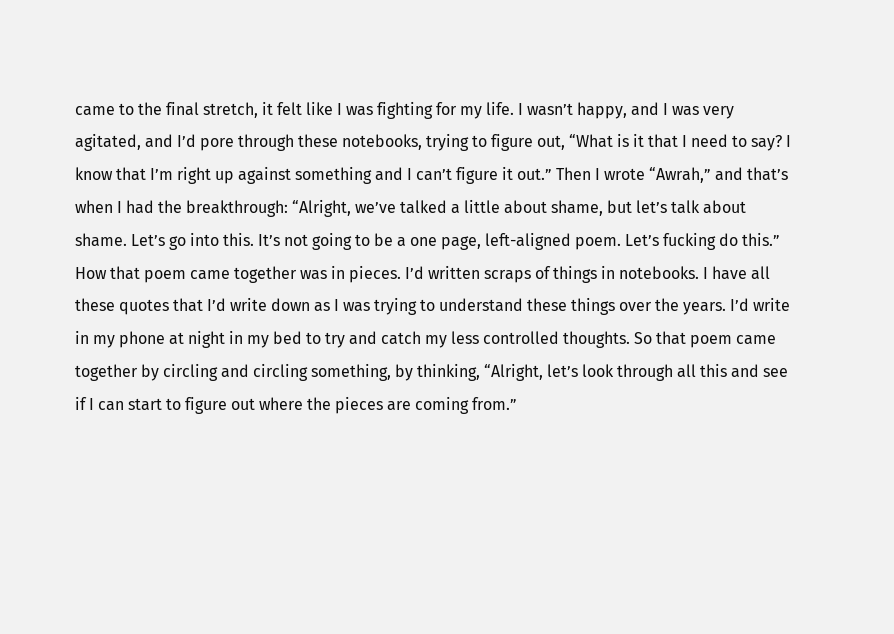came to the final stretch, it felt like I was fighting for my life. I wasn’t happy, and I was very agitated, and I’d pore through these notebooks, trying to figure out, “What is it that I need to say? I know that I’m right up against something and I can’t figure it out.” Then I wrote “Awrah,” and that’s when I had the breakthrough: “Alright, we’ve talked a little about shame, but let’s talk about shame. Let’s go into this. It’s not going to be a one page, left-aligned poem. Let’s fucking do this.” How that poem came together was in pieces. I’d written scraps of things in notebooks. I have all these quotes that I’d write down as I was trying to understand these things over the years. I’d write in my phone at night in my bed to try and catch my less controlled thoughts. So that poem came together by circling and circling something, by thinking, “Alright, let’s look through all this and see if I can start to figure out where the pieces are coming from.”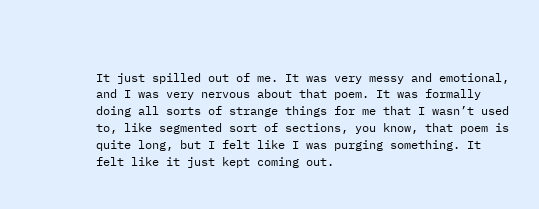It just spilled out of me. It was very messy and emotional, and I was very nervous about that poem. It was formally doing all sorts of strange things for me that I wasn’t used to, like segmented sort of sections, you know, that poem is quite long, but I felt like I was purging something. It felt like it just kept coming out.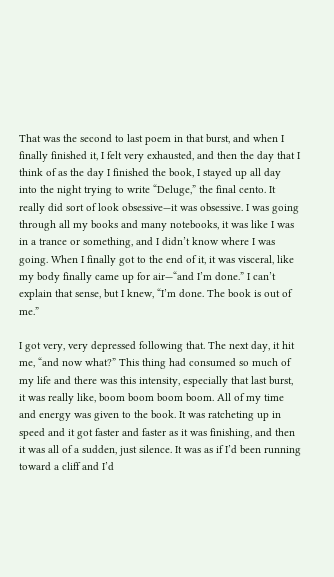That was the second to last poem in that burst, and when I finally finished it, I felt very exhausted, and then the day that I think of as the day I finished the book, I stayed up all day into the night trying to write “Deluge,” the final cento. It really did sort of look obsessive—it was obsessive. I was going through all my books and many notebooks, it was like I was in a trance or something, and I didn’t know where I was going. When I finally got to the end of it, it was visceral, like my body finally came up for air—“and I’m done.” I can’t explain that sense, but I knew, “I’m done. The book is out of me.”

I got very, very depressed following that. The next day, it hit me, “and now what?” This thing had consumed so much of my life and there was this intensity, especially that last burst, it was really like, boom boom boom boom. All of my time and energy was given to the book. It was ratcheting up in speed and it got faster and faster as it was finishing, and then it was all of a sudden, just silence. It was as if I’d been running toward a cliff and I’d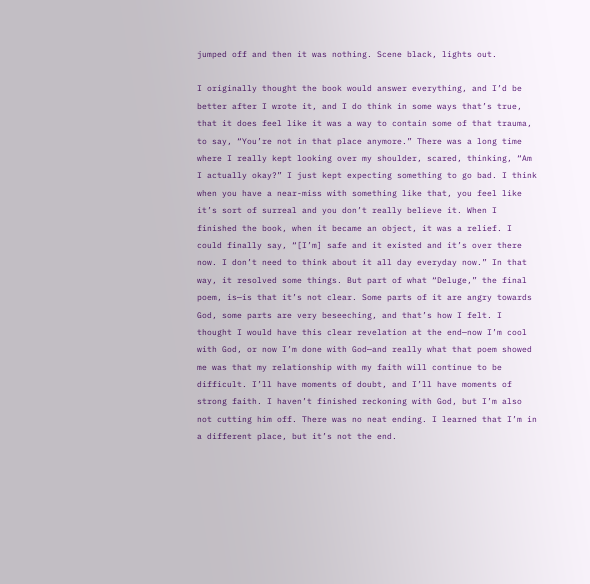jumped off and then it was nothing. Scene black, lights out.

I originally thought the book would answer everything, and I’d be better after I wrote it, and I do think in some ways that’s true, that it does feel like it was a way to contain some of that trauma, to say, “You’re not in that place anymore.” There was a long time where I really kept looking over my shoulder, scared, thinking, “Am I actually okay?” I just kept expecting something to go bad. I think when you have a near-miss with something like that, you feel like it’s sort of surreal and you don’t really believe it. When I finished the book, when it became an object, it was a relief. I could finally say, “[I’m] safe and it existed and it’s over there now. I don’t need to think about it all day everyday now.” In that way, it resolved some things. But part of what “Deluge,” the final poem, is—is that it’s not clear. Some parts of it are angry towards God, some parts are very beseeching, and that’s how I felt. I thought I would have this clear revelation at the end—now I’m cool with God, or now I’m done with God—and really what that poem showed me was that my relationship with my faith will continue to be difficult. I’ll have moments of doubt, and I’ll have moments of strong faith. I haven’t finished reckoning with God, but I’m also not cutting him off. There was no neat ending. I learned that I’m in a different place, but it’s not the end.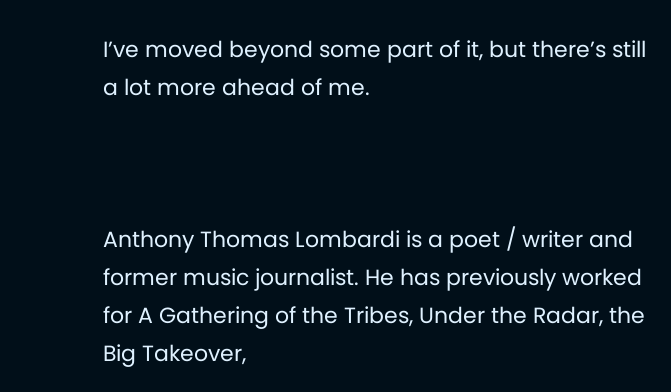I’ve moved beyond some part of it, but there’s still a lot more ahead of me.



Anthony Thomas Lombardi is a poet / writer and former music journalist. He has previously worked for A Gathering of the Tribes, Under the Radar, the Big Takeover,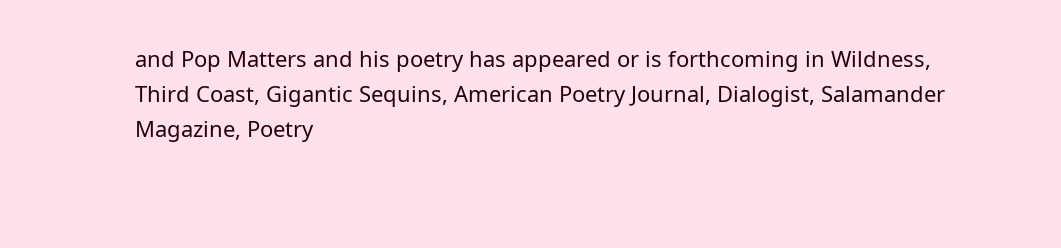and Pop Matters and his poetry has appeared or is forthcoming in Wildness, Third Coast, Gigantic Sequins, American Poetry Journal, Dialogist, Salamander Magazine, Poetry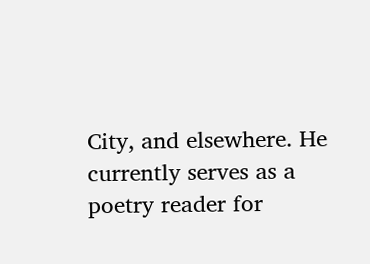City, and elsewhere. He currently serves as a poetry reader for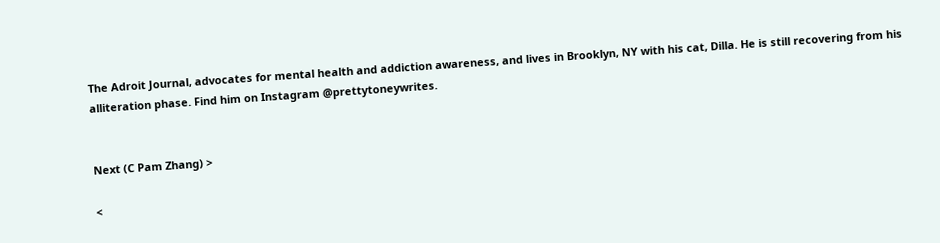The Adroit Journal, advocates for mental health and addiction awareness, and lives in Brooklyn, NY with his cat, Dilla. He is still recovering from his alliteration phase. Find him on Instagram @prettytoneywrites.


Next (C Pam Zhang) >

<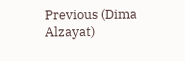Previous (Dima Alzayat)